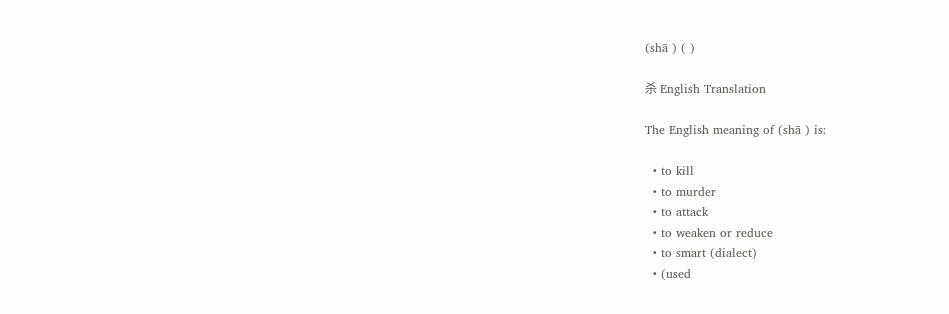(shā ) ( )

杀 English Translation

The English meaning of (shā ) is:

  • to kill
  • to murder
  • to attack
  • to weaken or reduce
  • to smart (dialect)
  • (used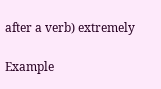after a verb) extremely

Example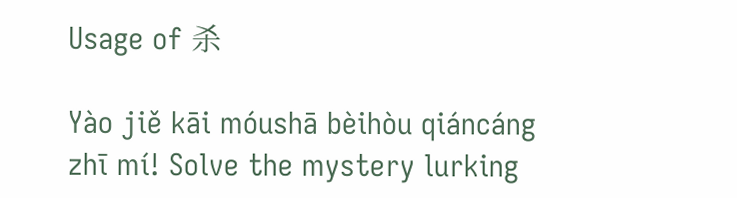Usage of 杀

Yào jiě kāi móushā bèihòu qiáncáng zhī mí! Solve the mystery lurking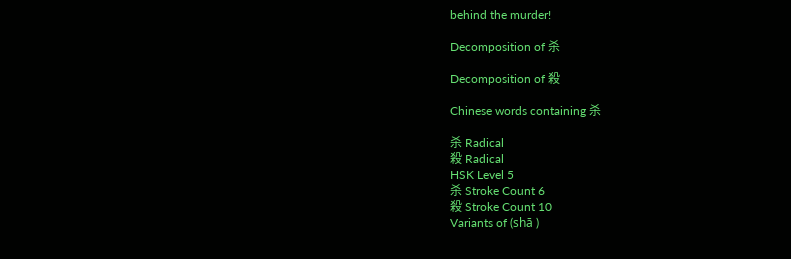behind the murder!

Decomposition of 杀

Decomposition of 殺

Chinese words containing 杀

杀 Radical
殺 Radical
HSK Level 5
杀 Stroke Count 6
殺 Stroke Count 10
Variants of (shā )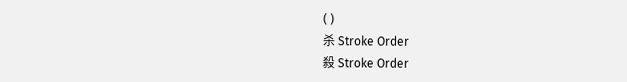( )
杀 Stroke Order
殺 Stroke Order